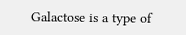Galactose is a type of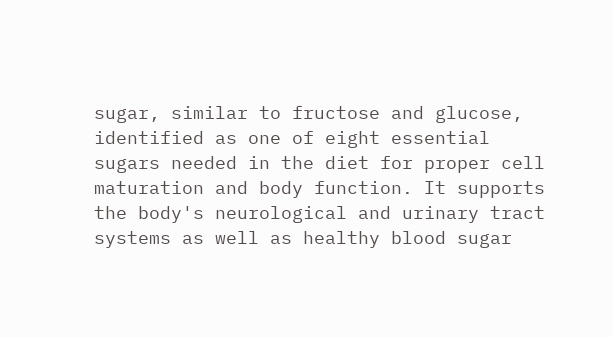sugar, similar to fructose and glucose, identified as one of eight essential sugars needed in the diet for proper cell maturation and body function. It supports the body's neurological and urinary tract systems as well as healthy blood sugar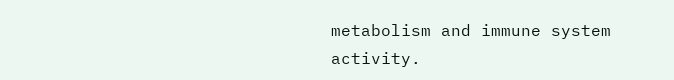metabolism and immune system activity.